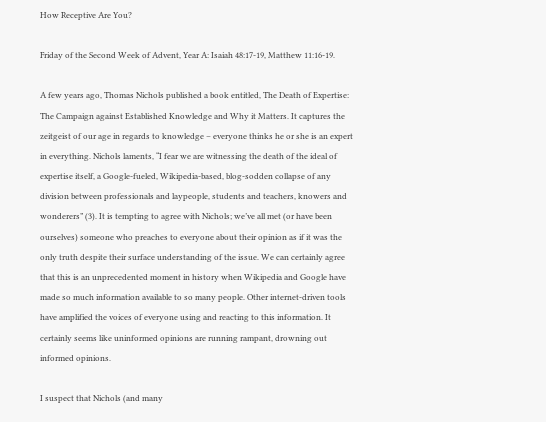How Receptive Are You?

Friday of the Second Week of Advent, Year A: Isaiah 48:17-19, Matthew 11:16-19.

A few years ago, Thomas Nichols published a book entitled, The Death of Expertise: The Campaign against Established Knowledge and Why it Matters. It captures the zeitgeist of our age in regards to knowledge – everyone thinks he or she is an expert in everything. Nichols laments, “I fear we are witnessing the death of the ideal of expertise itself, a Google-fueled, Wikipedia-based, blog-sodden collapse of any division between professionals and laypeople, students and teachers, knowers and wonderers” (3). It is tempting to agree with Nichols; we’ve all met (or have been ourselves) someone who preaches to everyone about their opinion as if it was the only truth despite their surface understanding of the issue. We can certainly agree that this is an unprecedented moment in history when Wikipedia and Google have made so much information available to so many people. Other internet-driven tools have amplified the voices of everyone using and reacting to this information. It certainly seems like uninformed opinions are running rampant, drowning out informed opinions.

I suspect that Nichols (and many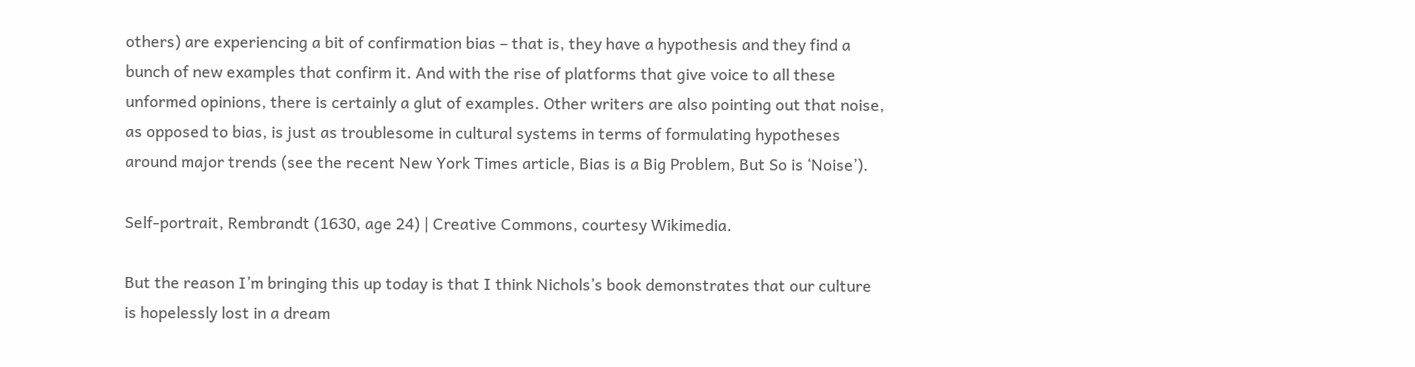others) are experiencing a bit of confirmation bias – that is, they have a hypothesis and they find a bunch of new examples that confirm it. And with the rise of platforms that give voice to all these unformed opinions, there is certainly a glut of examples. Other writers are also pointing out that noise, as opposed to bias, is just as troublesome in cultural systems in terms of formulating hypotheses around major trends (see the recent New York Times article, Bias is a Big Problem, But So is ‘Noise’).

Self-portrait, Rembrandt (1630, age 24) | Creative Commons, courtesy Wikimedia.

But the reason I’m bringing this up today is that I think Nichols’s book demonstrates that our culture is hopelessly lost in a dream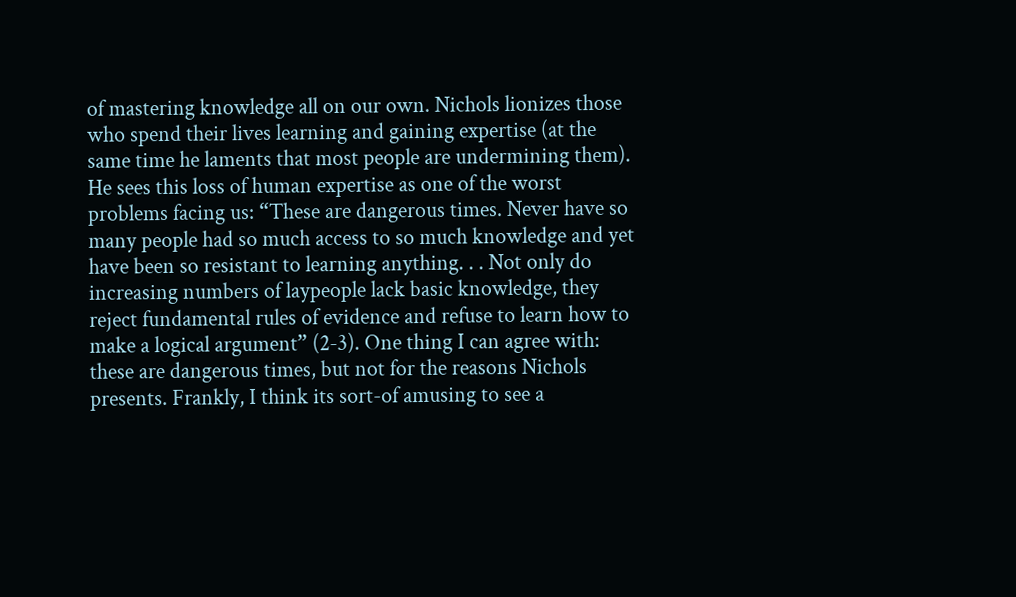of mastering knowledge all on our own. Nichols lionizes those who spend their lives learning and gaining expertise (at the same time he laments that most people are undermining them). He sees this loss of human expertise as one of the worst problems facing us: “These are dangerous times. Never have so many people had so much access to so much knowledge and yet have been so resistant to learning anything. . . Not only do increasing numbers of laypeople lack basic knowledge, they reject fundamental rules of evidence and refuse to learn how to make a logical argument” (2-3). One thing I can agree with: these are dangerous times, but not for the reasons Nichols presents. Frankly, I think its sort-of amusing to see a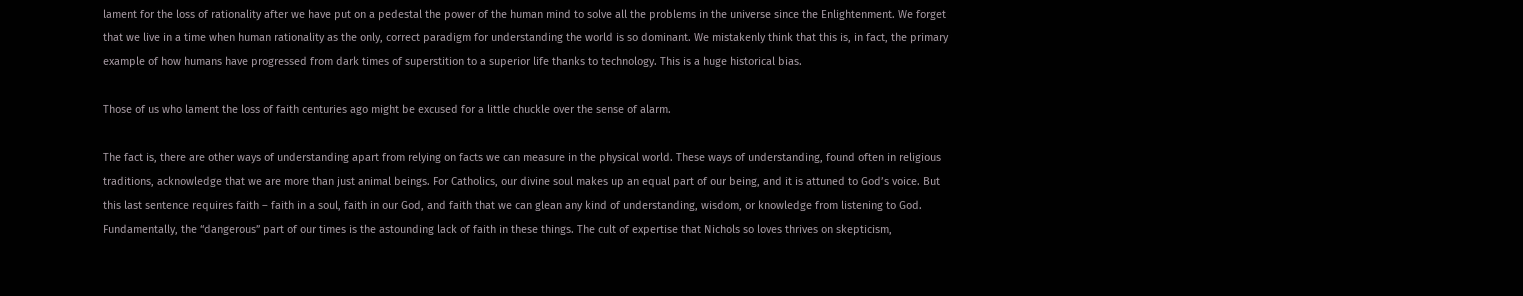lament for the loss of rationality after we have put on a pedestal the power of the human mind to solve all the problems in the universe since the Enlightenment. We forget that we live in a time when human rationality as the only, correct paradigm for understanding the world is so dominant. We mistakenly think that this is, in fact, the primary example of how humans have progressed from dark times of superstition to a superior life thanks to technology. This is a huge historical bias.

Those of us who lament the loss of faith centuries ago might be excused for a little chuckle over the sense of alarm.

The fact is, there are other ways of understanding apart from relying on facts we can measure in the physical world. These ways of understanding, found often in religious traditions, acknowledge that we are more than just animal beings. For Catholics, our divine soul makes up an equal part of our being, and it is attuned to God’s voice. But this last sentence requires faith – faith in a soul, faith in our God, and faith that we can glean any kind of understanding, wisdom, or knowledge from listening to God. Fundamentally, the “dangerous” part of our times is the astounding lack of faith in these things. The cult of expertise that Nichols so loves thrives on skepticism,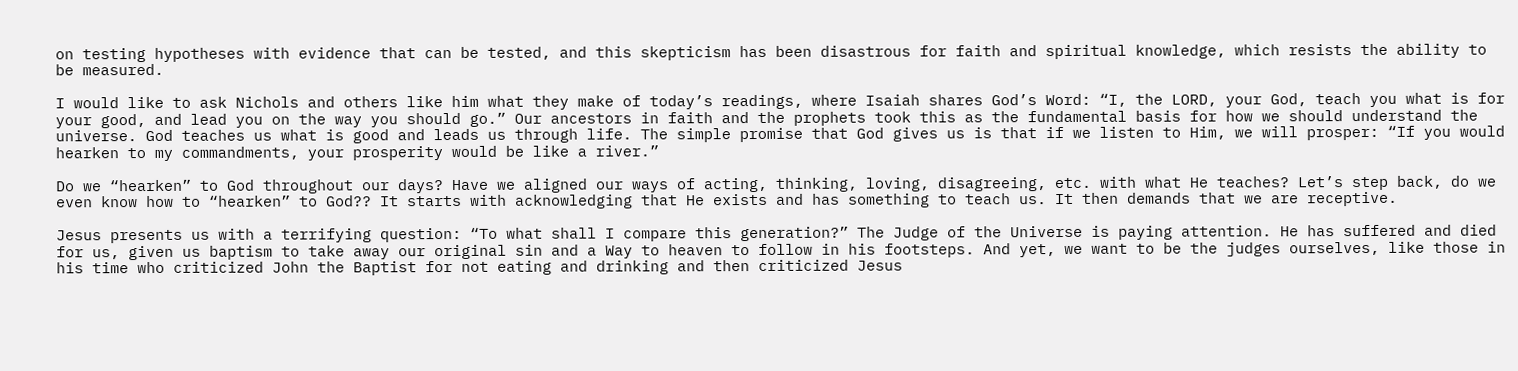on testing hypotheses with evidence that can be tested, and this skepticism has been disastrous for faith and spiritual knowledge, which resists the ability to be measured.

I would like to ask Nichols and others like him what they make of today’s readings, where Isaiah shares God’s Word: “I, the LORD, your God, teach you what is for your good, and lead you on the way you should go.” Our ancestors in faith and the prophets took this as the fundamental basis for how we should understand the universe. God teaches us what is good and leads us through life. The simple promise that God gives us is that if we listen to Him, we will prosper: “If you would hearken to my commandments, your prosperity would be like a river.”

Do we “hearken” to God throughout our days? Have we aligned our ways of acting, thinking, loving, disagreeing, etc. with what He teaches? Let’s step back, do we even know how to “hearken” to God?? It starts with acknowledging that He exists and has something to teach us. It then demands that we are receptive.

Jesus presents us with a terrifying question: “To what shall I compare this generation?” The Judge of the Universe is paying attention. He has suffered and died for us, given us baptism to take away our original sin and a Way to heaven to follow in his footsteps. And yet, we want to be the judges ourselves, like those in his time who criticized John the Baptist for not eating and drinking and then criticized Jesus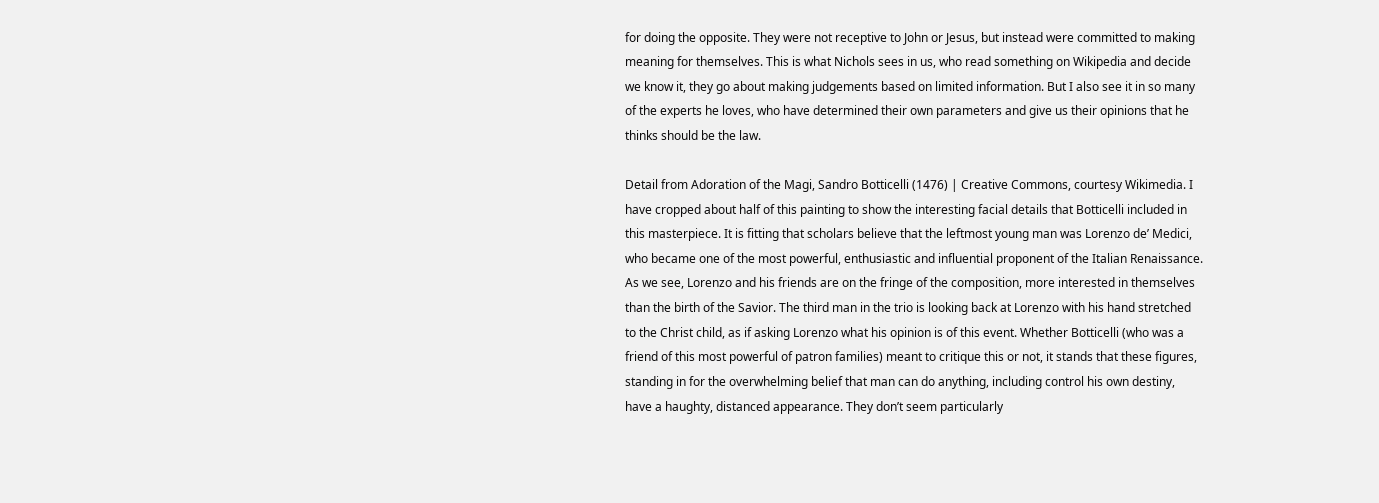for doing the opposite. They were not receptive to John or Jesus, but instead were committed to making meaning for themselves. This is what Nichols sees in us, who read something on Wikipedia and decide we know it, they go about making judgements based on limited information. But I also see it in so many of the experts he loves, who have determined their own parameters and give us their opinions that he thinks should be the law.

Detail from Adoration of the Magi, Sandro Botticelli (1476) | Creative Commons, courtesy Wikimedia. I have cropped about half of this painting to show the interesting facial details that Botticelli included in this masterpiece. It is fitting that scholars believe that the leftmost young man was Lorenzo de’ Medici, who became one of the most powerful, enthusiastic and influential proponent of the Italian Renaissance. As we see, Lorenzo and his friends are on the fringe of the composition, more interested in themselves than the birth of the Savior. The third man in the trio is looking back at Lorenzo with his hand stretched to the Christ child, as if asking Lorenzo what his opinion is of this event. Whether Botticelli (who was a friend of this most powerful of patron families) meant to critique this or not, it stands that these figures, standing in for the overwhelming belief that man can do anything, including control his own destiny, have a haughty, distanced appearance. They don’t seem particularly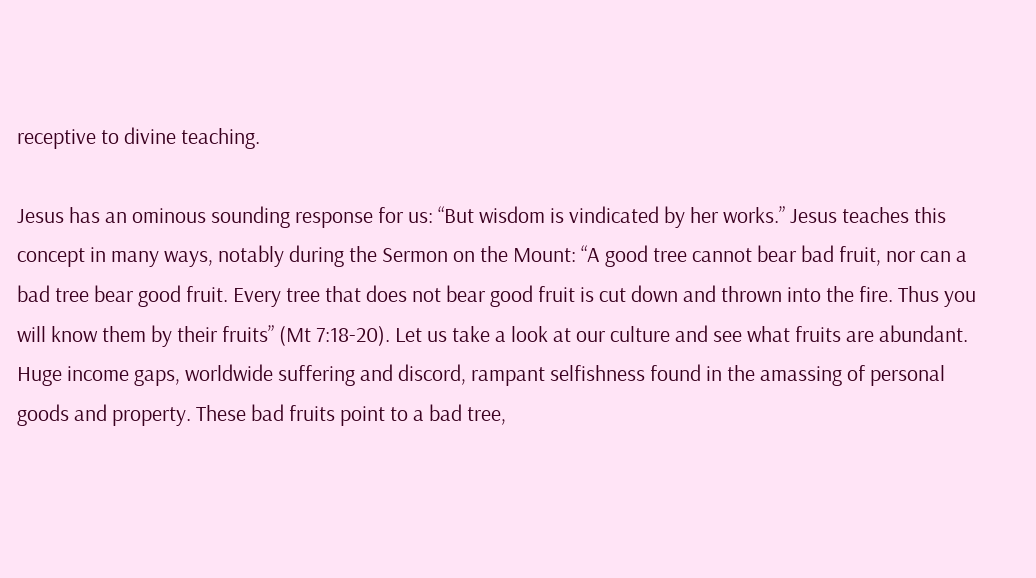receptive to divine teaching.

Jesus has an ominous sounding response for us: “But wisdom is vindicated by her works.” Jesus teaches this concept in many ways, notably during the Sermon on the Mount: “A good tree cannot bear bad fruit, nor can a bad tree bear good fruit. Every tree that does not bear good fruit is cut down and thrown into the fire. Thus you will know them by their fruits” (Mt 7:18-20). Let us take a look at our culture and see what fruits are abundant. Huge income gaps, worldwide suffering and discord, rampant selfishness found in the amassing of personal goods and property. These bad fruits point to a bad tree,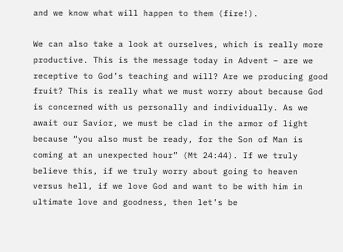and we know what will happen to them (fire!).

We can also take a look at ourselves, which is really more productive. This is the message today in Advent – are we receptive to God’s teaching and will? Are we producing good fruit? This is really what we must worry about because God is concerned with us personally and individually. As we await our Savior, we must be clad in the armor of light because “you also must be ready, for the Son of Man is coming at an unexpected hour” (Mt 24:44). If we truly believe this, if we truly worry about going to heaven versus hell, if we love God and want to be with him in ultimate love and goodness, then let’s be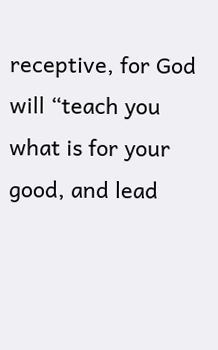receptive, for God will “teach you what is for your good, and lead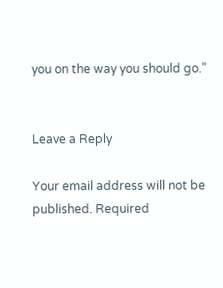you on the way you should go.”


Leave a Reply

Your email address will not be published. Required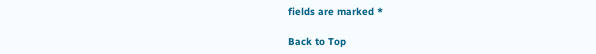fields are marked *

Back to Top